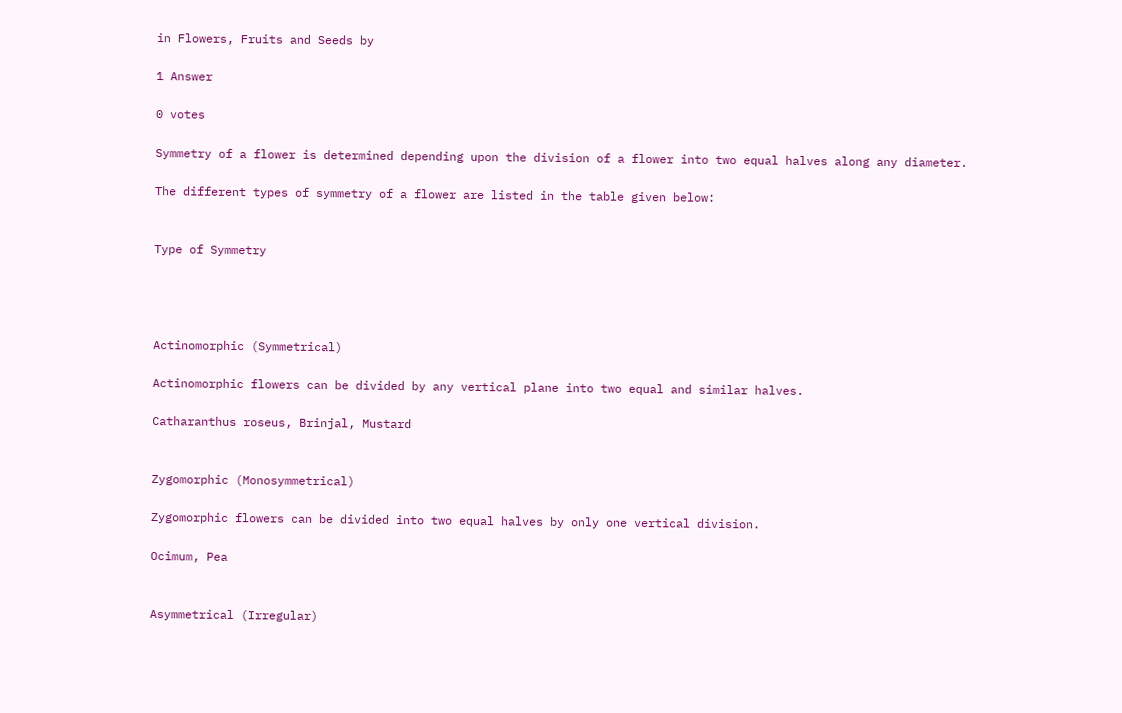in Flowers, Fruits and Seeds by

1 Answer

0 votes

Symmetry of a flower is determined depending upon the division of a flower into two equal halves along any diameter.

The different types of symmetry of a flower are listed in the table given below:


Type of Symmetry




Actinomorphic (Symmetrical)

Actinomorphic flowers can be divided by any vertical plane into two equal and similar halves.

Catharanthus roseus, Brinjal, Mustard


Zygomorphic (Monosymmetrical)

Zygomorphic flowers can be divided into two equal halves by only one vertical division.

Ocimum, Pea


Asymmetrical (Irregular)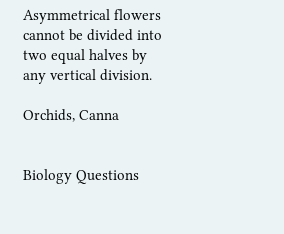Asymmetrical flowers cannot be divided into two equal halves by any vertical division.

Orchids, Canna


Biology Questions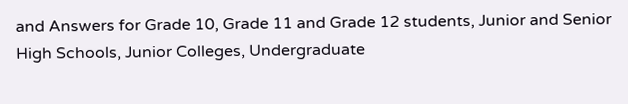and Answers for Grade 10, Grade 11 and Grade 12 students, Junior and Senior High Schools, Junior Colleges, Undergraduate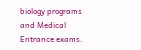biology programs and Medical Entrance exams.